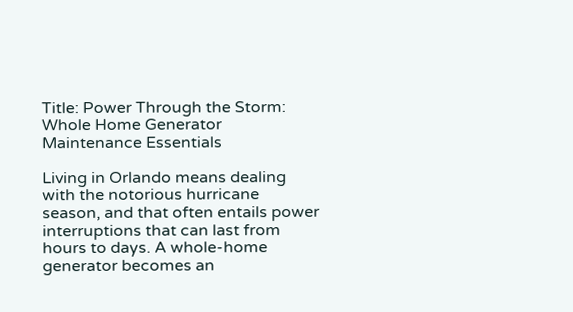Title: Power Through the Storm: Whole Home Generator Maintenance Essentials

Living in Orlando means dealing with the notorious hurricane season, and that often entails power interruptions that can last from hours to days. A whole-home generator becomes an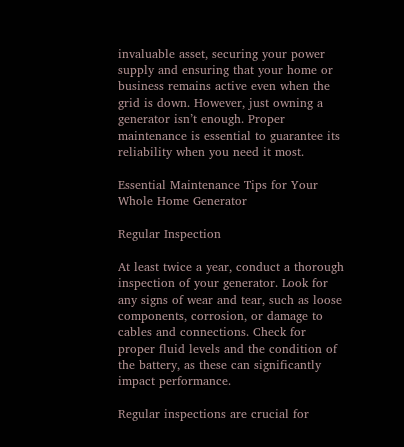invaluable asset, securing your power supply and ensuring that your home or business remains active even when the grid is down. However, just owning a generator isn’t enough. Proper maintenance is essential to guarantee its reliability when you need it most.

Essential Maintenance Tips for Your Whole Home Generator

Regular Inspection

At least twice a year, conduct a thorough inspection of your generator. Look for any signs of wear and tear, such as loose components, corrosion, or damage to cables and connections. Check for proper fluid levels and the condition of the battery, as these can significantly impact performance.

Regular inspections are crucial for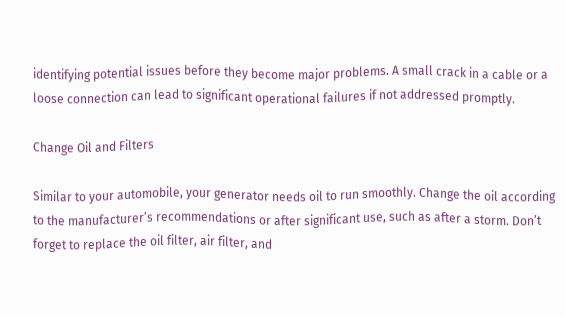identifying potential issues before they become major problems. A small crack in a cable or a loose connection can lead to significant operational failures if not addressed promptly.

Change Oil and Filters

Similar to your automobile, your generator needs oil to run smoothly. Change the oil according to the manufacturer’s recommendations or after significant use, such as after a storm. Don’t forget to replace the oil filter, air filter, and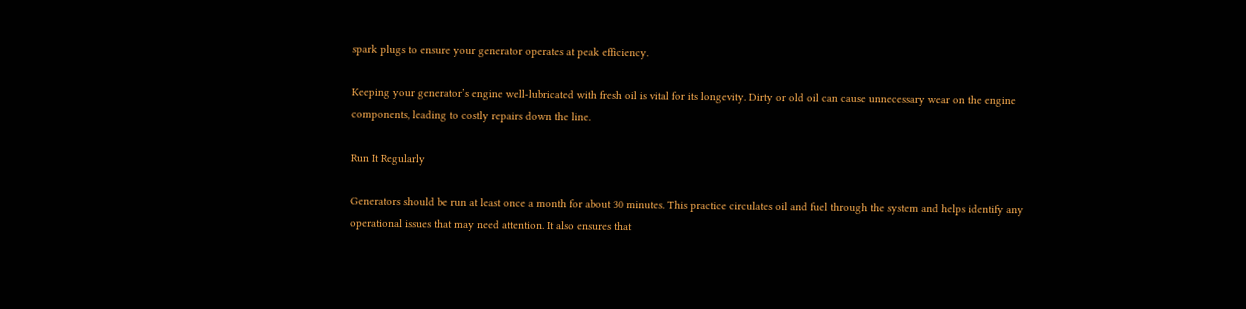spark plugs to ensure your generator operates at peak efficiency.

Keeping your generator’s engine well-lubricated with fresh oil is vital for its longevity. Dirty or old oil can cause unnecessary wear on the engine components, leading to costly repairs down the line.

Run It Regularly

Generators should be run at least once a month for about 30 minutes. This practice circulates oil and fuel through the system and helps identify any operational issues that may need attention. It also ensures that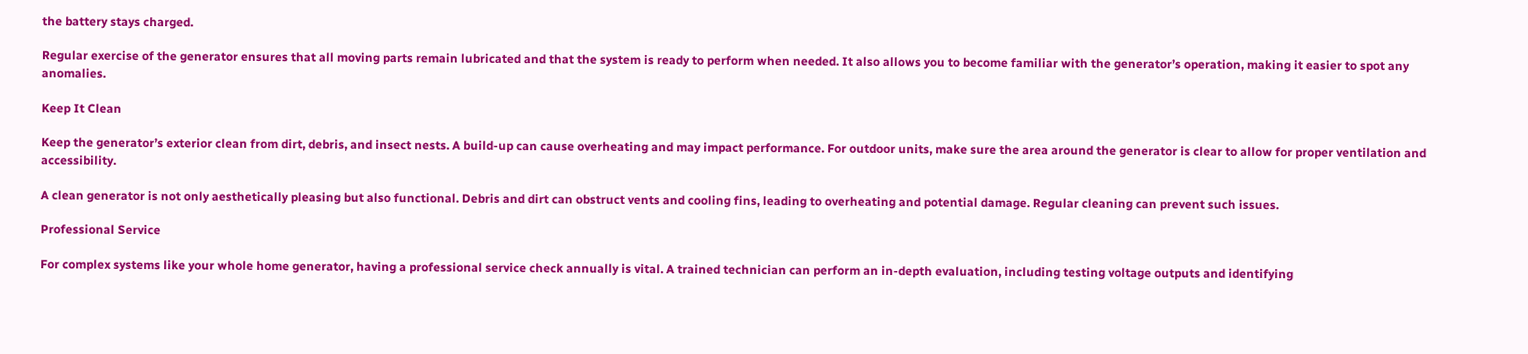the battery stays charged.

Regular exercise of the generator ensures that all moving parts remain lubricated and that the system is ready to perform when needed. It also allows you to become familiar with the generator’s operation, making it easier to spot any anomalies.

Keep It Clean

Keep the generator’s exterior clean from dirt, debris, and insect nests. A build-up can cause overheating and may impact performance. For outdoor units, make sure the area around the generator is clear to allow for proper ventilation and accessibility.

A clean generator is not only aesthetically pleasing but also functional. Debris and dirt can obstruct vents and cooling fins, leading to overheating and potential damage. Regular cleaning can prevent such issues.

Professional Service

For complex systems like your whole home generator, having a professional service check annually is vital. A trained technician can perform an in-depth evaluation, including testing voltage outputs and identifying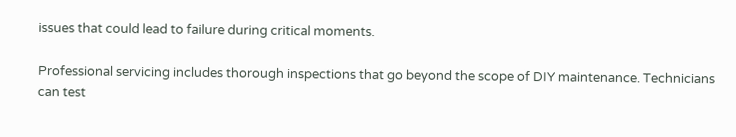issues that could lead to failure during critical moments.

Professional servicing includes thorough inspections that go beyond the scope of DIY maintenance. Technicians can test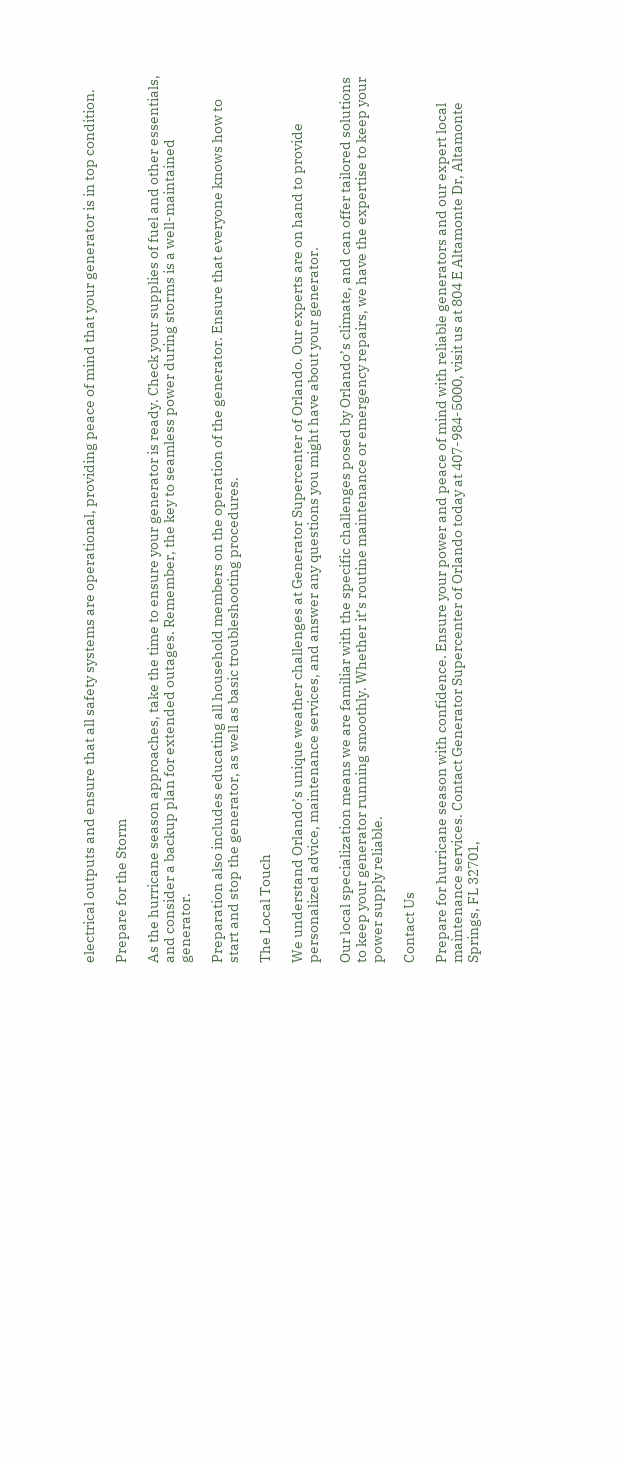electrical outputs and ensure that all safety systems are operational, providing peace of mind that your generator is in top condition.

Prepare for the Storm

As the hurricane season approaches, take the time to ensure your generator is ready. Check your supplies of fuel and other essentials, and consider a backup plan for extended outages. Remember, the key to seamless power during storms is a well-maintained generator.

Preparation also includes educating all household members on the operation of the generator. Ensure that everyone knows how to start and stop the generator, as well as basic troubleshooting procedures.

The Local Touch

We understand Orlando’s unique weather challenges at Generator Supercenter of Orlando. Our experts are on hand to provide personalized advice, maintenance services, and answer any questions you might have about your generator.

Our local specialization means we are familiar with the specific challenges posed by Orlando’s climate, and can offer tailored solutions to keep your generator running smoothly. Whether it’s routine maintenance or emergency repairs, we have the expertise to keep your power supply reliable.

Contact Us

Prepare for hurricane season with confidence. Ensure your power and peace of mind with reliable generators and our expert local maintenance services. Contact Generator Supercenter of Orlando today at 407-984-5000, visit us at 804 E Altamonte Dr, Altamonte Springs, FL 32701,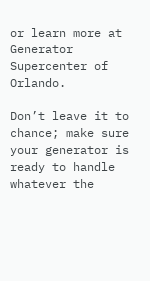or learn more at Generator Supercenter of Orlando.

Don’t leave it to chance; make sure your generator is ready to handle whatever the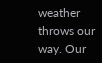weather throws our way. Our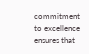commitment to excellence ensures that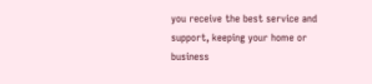you receive the best service and support, keeping your home or business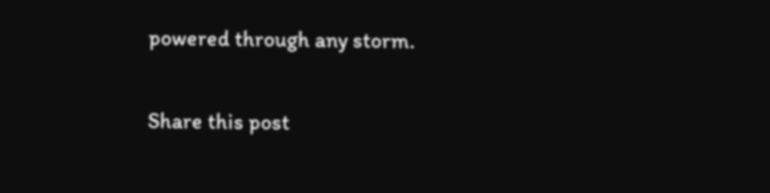powered through any storm.

Share this post